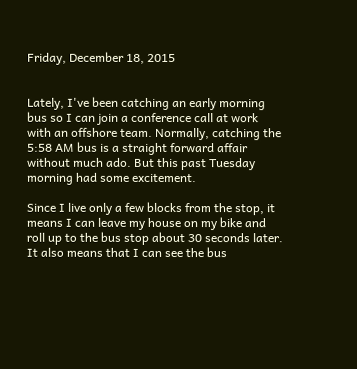Friday, December 18, 2015


Lately, I've been catching an early morning bus so I can join a conference call at work with an offshore team. Normally, catching the 5:58 AM bus is a straight forward affair without much ado. But this past Tuesday morning had some excitement.

Since I live only a few blocks from the stop, it means I can leave my house on my bike and roll up to the bus stop about 30 seconds later. It also means that I can see the bus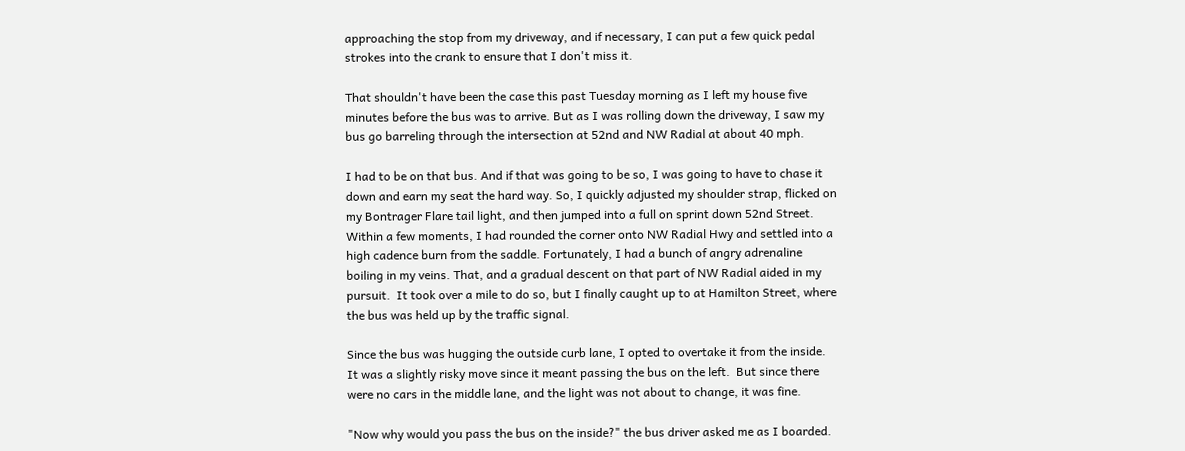approaching the stop from my driveway, and if necessary, I can put a few quick pedal strokes into the crank to ensure that I don't miss it.

That shouldn't have been the case this past Tuesday morning as I left my house five minutes before the bus was to arrive. But as I was rolling down the driveway, I saw my bus go barreling through the intersection at 52nd and NW Radial at about 40 mph.

I had to be on that bus. And if that was going to be so, I was going to have to chase it down and earn my seat the hard way. So, I quickly adjusted my shoulder strap, flicked on my Bontrager Flare tail light, and then jumped into a full on sprint down 52nd Street. Within a few moments, I had rounded the corner onto NW Radial Hwy and settled into a high cadence burn from the saddle. Fortunately, I had a bunch of angry adrenaline boiling in my veins. That, and a gradual descent on that part of NW Radial aided in my pursuit.  It took over a mile to do so, but I finally caught up to at Hamilton Street, where the bus was held up by the traffic signal.

Since the bus was hugging the outside curb lane, I opted to overtake it from the inside. It was a slightly risky move since it meant passing the bus on the left.  But since there were no cars in the middle lane, and the light was not about to change, it was fine.

"Now why would you pass the bus on the inside?" the bus driver asked me as I boarded.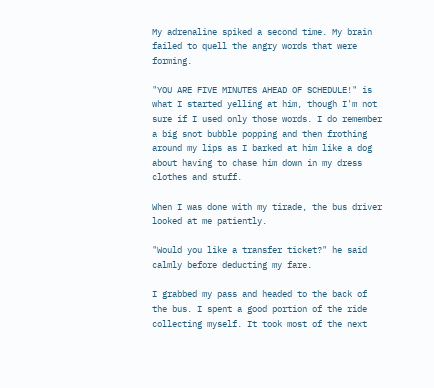My adrenaline spiked a second time. My brain failed to quell the angry words that were forming.

"YOU ARE FIVE MINUTES AHEAD OF SCHEDULE!" is what I started yelling at him, though I'm not sure if I used only those words. I do remember a big snot bubble popping and then frothing around my lips as I barked at him like a dog about having to chase him down in my dress clothes and stuff.

When I was done with my tirade, the bus driver looked at me patiently.

"Would you like a transfer ticket?" he said calmly before deducting my fare.

I grabbed my pass and headed to the back of the bus. I spent a good portion of the ride collecting myself. It took most of the next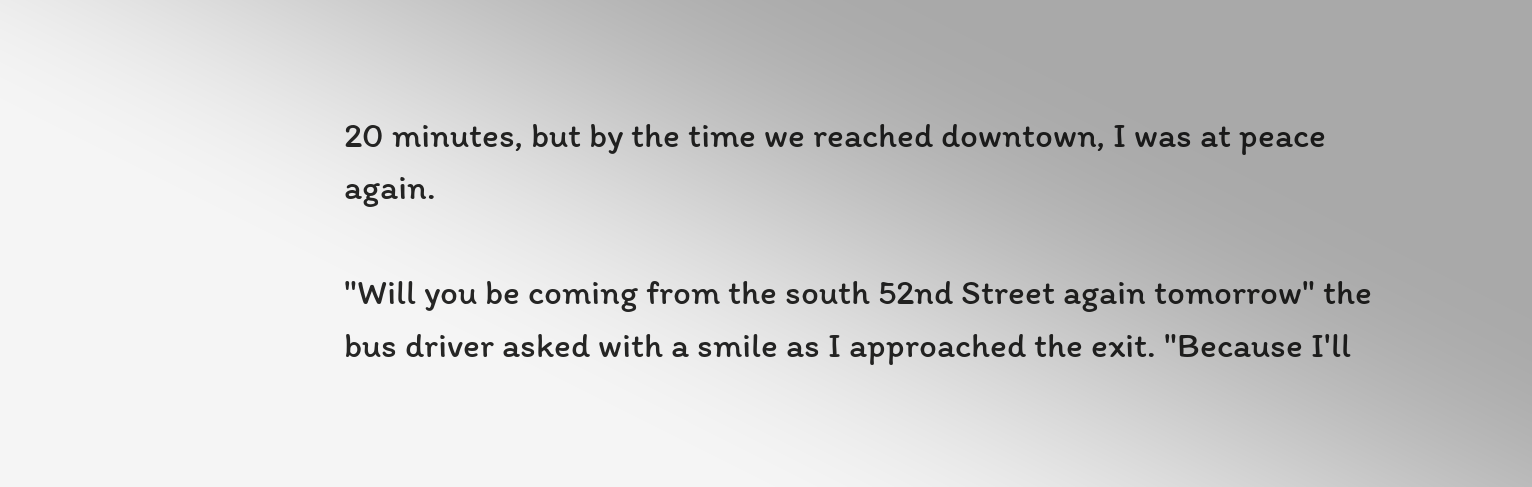20 minutes, but by the time we reached downtown, I was at peace again.

"Will you be coming from the south 52nd Street again tomorrow" the bus driver asked with a smile as I approached the exit. "Because I'll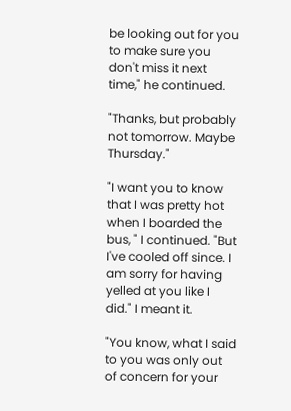be looking out for you to make sure you don't miss it next time," he continued.

"Thanks, but probably not tomorrow. Maybe Thursday."

"I want you to know that I was pretty hot when I boarded the bus, " I continued. "But I've cooled off since. I am sorry for having yelled at you like I did." I meant it.

"You know, what I said to you was only out of concern for your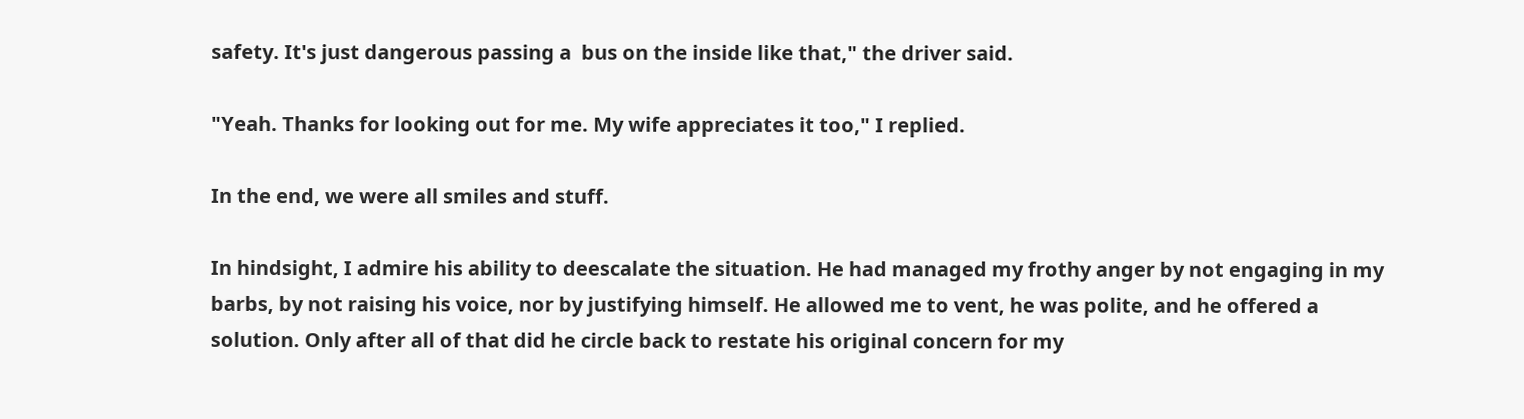safety. It's just dangerous passing a  bus on the inside like that," the driver said.

"Yeah. Thanks for looking out for me. My wife appreciates it too," I replied.

In the end, we were all smiles and stuff.

In hindsight, I admire his ability to deescalate the situation. He had managed my frothy anger by not engaging in my barbs, by not raising his voice, nor by justifying himself. He allowed me to vent, he was polite, and he offered a solution. Only after all of that did he circle back to restate his original concern for my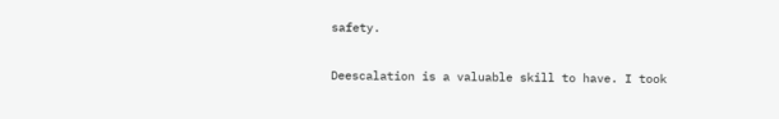safety.

Deescalation is a valuable skill to have. I took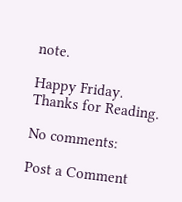note.

Happy Friday. Thanks for Reading.

No comments:

Post a Comment